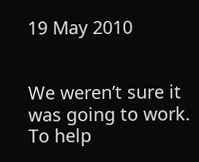19 May 2010


We weren’t sure it was going to work. To help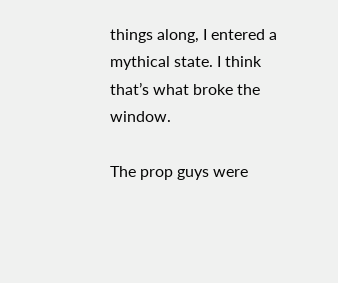things along, I entered a mythical state. I think that’s what broke the window.

The prop guys were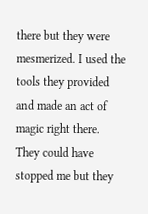there but they were mesmerized. I used the tools they provided and made an act of magic right there. They could have stopped me but they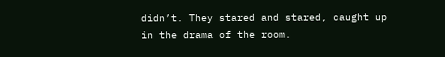didn’t. They stared and stared, caught up in the drama of the room.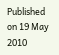Published on 19 May 2010